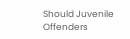Should Juvenile Offenders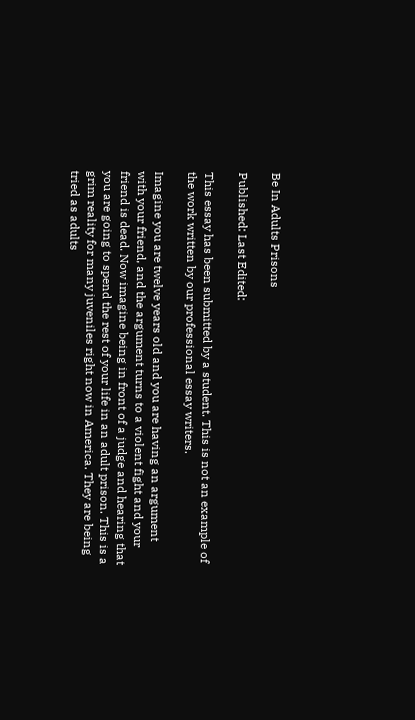Be In Adults Prisons

Published: Last Edited:

This essay has been submitted by a student. This is not an example of the work written by our professional essay writers.

Imagine you are twelve years old and you are having an argument with your friend, and the argument turns to a violent fight and your friend is dead. Now imagine being in front of a judge and hearing that you are going to spend the rest of your life in an adult prison. This is a grim reality for many juveniles right now in America. They are being tried as adults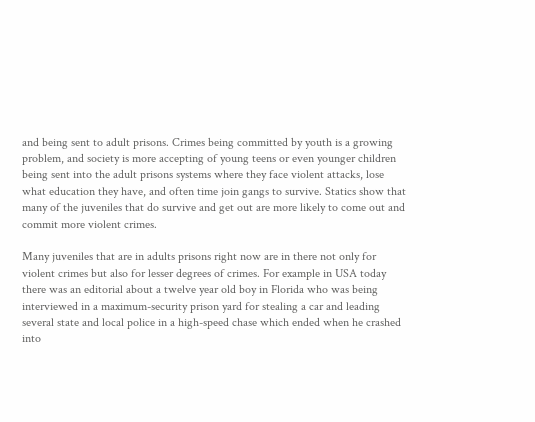and being sent to adult prisons. Crimes being committed by youth is a growing problem, and society is more accepting of young teens or even younger children being sent into the adult prisons systems where they face violent attacks, lose what education they have, and often time join gangs to survive. Statics show that many of the juveniles that do survive and get out are more likely to come out and commit more violent crimes.

Many juveniles that are in adults prisons right now are in there not only for violent crimes but also for lesser degrees of crimes. For example in USA today there was an editorial about a twelve year old boy in Florida who was being interviewed in a maximum-security prison yard for stealing a car and leading several state and local police in a high-speed chase which ended when he crashed into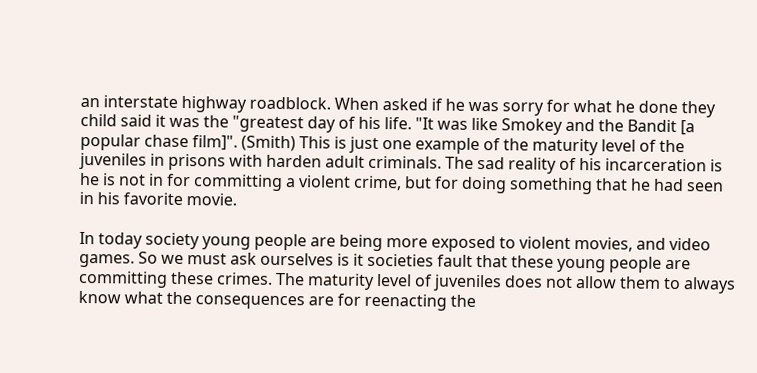an interstate highway roadblock. When asked if he was sorry for what he done they child said it was the "greatest day of his life. "It was like Smokey and the Bandit [a popular chase film]". (Smith) This is just one example of the maturity level of the juveniles in prisons with harden adult criminals. The sad reality of his incarceration is he is not in for committing a violent crime, but for doing something that he had seen in his favorite movie.

In today society young people are being more exposed to violent movies, and video games. So we must ask ourselves is it societies fault that these young people are committing these crimes. The maturity level of juveniles does not allow them to always know what the consequences are for reenacting the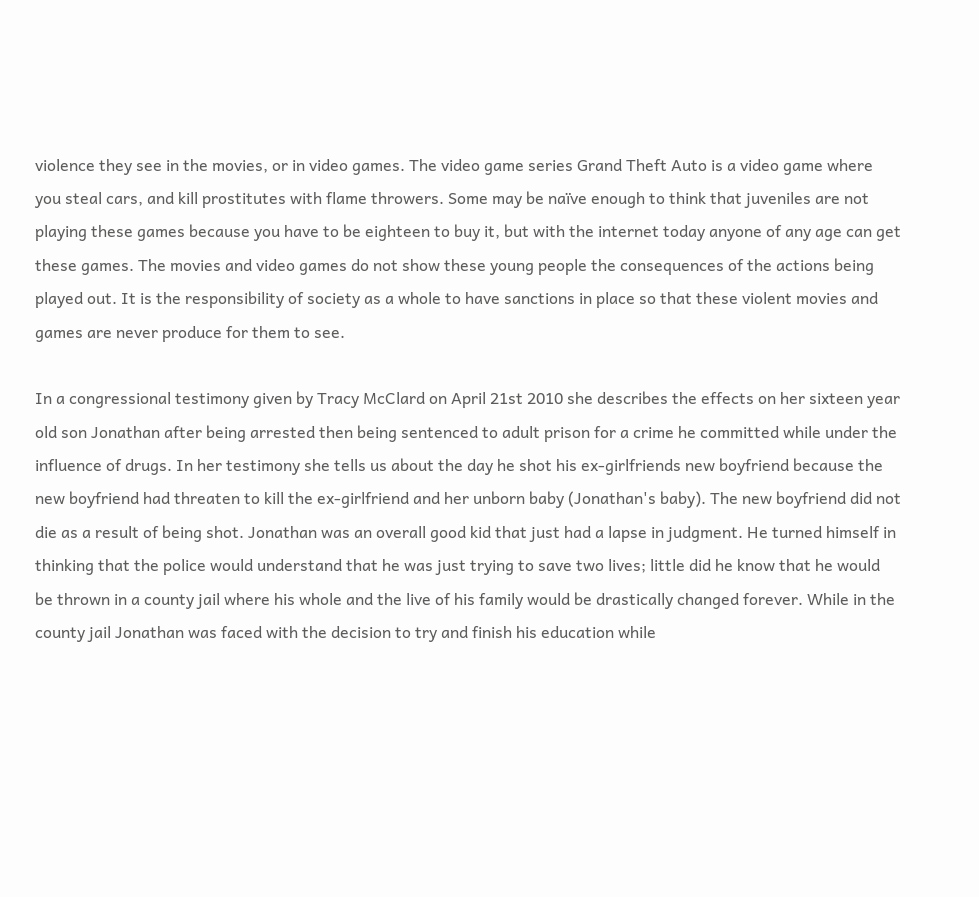violence they see in the movies, or in video games. The video game series Grand Theft Auto is a video game where you steal cars, and kill prostitutes with flame throwers. Some may be naïve enough to think that juveniles are not playing these games because you have to be eighteen to buy it, but with the internet today anyone of any age can get these games. The movies and video games do not show these young people the consequences of the actions being played out. It is the responsibility of society as a whole to have sanctions in place so that these violent movies and games are never produce for them to see.

In a congressional testimony given by Tracy McClard on April 21st 2010 she describes the effects on her sixteen year old son Jonathan after being arrested then being sentenced to adult prison for a crime he committed while under the influence of drugs. In her testimony she tells us about the day he shot his ex-girlfriends new boyfriend because the new boyfriend had threaten to kill the ex-girlfriend and her unborn baby (Jonathan's baby). The new boyfriend did not die as a result of being shot. Jonathan was an overall good kid that just had a lapse in judgment. He turned himself in thinking that the police would understand that he was just trying to save two lives; little did he know that he would be thrown in a county jail where his whole and the live of his family would be drastically changed forever. While in the county jail Jonathan was faced with the decision to try and finish his education while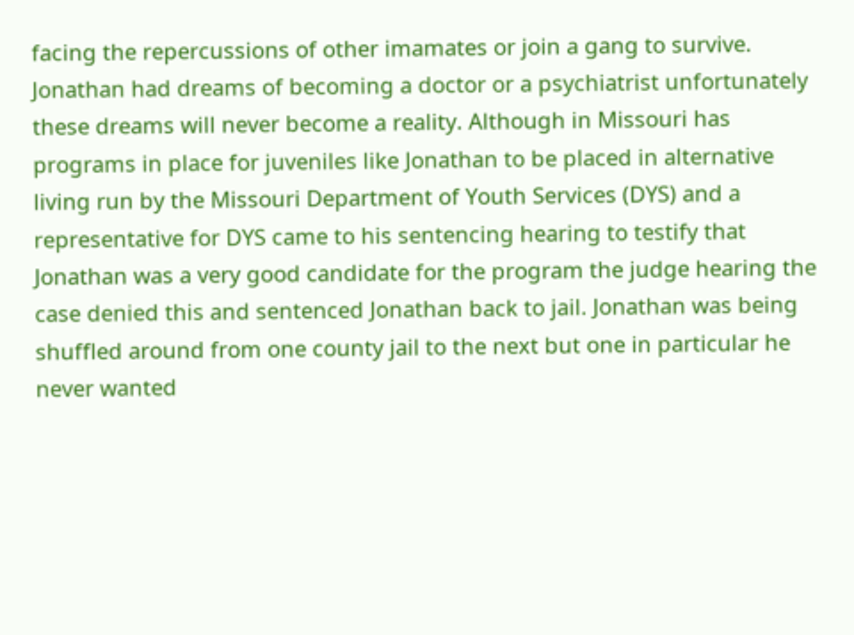facing the repercussions of other imamates or join a gang to survive. Jonathan had dreams of becoming a doctor or a psychiatrist unfortunately these dreams will never become a reality. Although in Missouri has programs in place for juveniles like Jonathan to be placed in alternative living run by the Missouri Department of Youth Services (DYS) and a representative for DYS came to his sentencing hearing to testify that Jonathan was a very good candidate for the program the judge hearing the case denied this and sentenced Jonathan back to jail. Jonathan was being shuffled around from one county jail to the next but one in particular he never wanted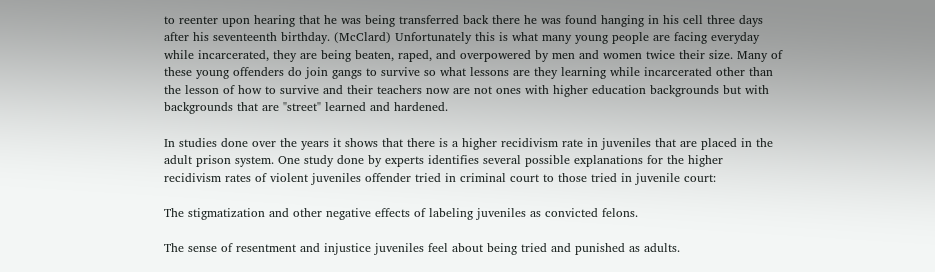to reenter upon hearing that he was being transferred back there he was found hanging in his cell three days after his seventeenth birthday. (McClard) Unfortunately this is what many young people are facing everyday while incarcerated, they are being beaten, raped, and overpowered by men and women twice their size. Many of these young offenders do join gangs to survive so what lessons are they learning while incarcerated other than the lesson of how to survive and their teachers now are not ones with higher education backgrounds but with backgrounds that are "street" learned and hardened.

In studies done over the years it shows that there is a higher recidivism rate in juveniles that are placed in the adult prison system. One study done by experts identifies several possible explanations for the higher recidivism rates of violent juveniles offender tried in criminal court to those tried in juvenile court:

The stigmatization and other negative effects of labeling juveniles as convicted felons.

The sense of resentment and injustice juveniles feel about being tried and punished as adults.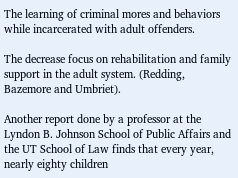The learning of criminal mores and behaviors while incarcerated with adult offenders.

The decrease focus on rehabilitation and family support in the adult system. (Redding, Bazemore and Umbriet).

Another report done by a professor at the Lyndon B. Johnson School of Public Affairs and the UT School of Law finds that every year, nearly eighty children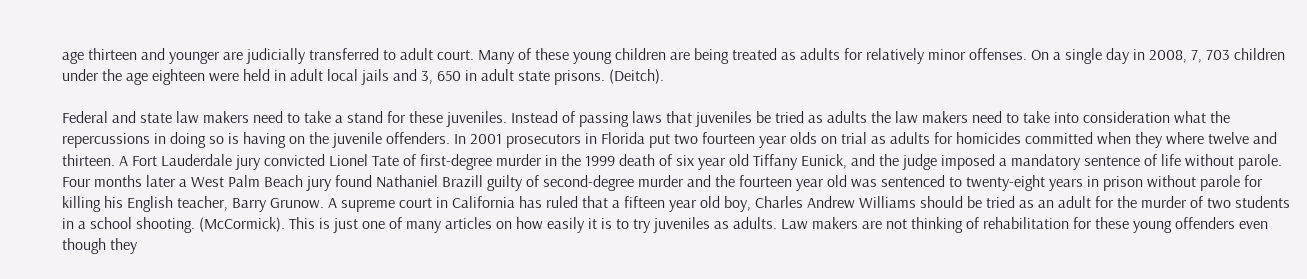age thirteen and younger are judicially transferred to adult court. Many of these young children are being treated as adults for relatively minor offenses. On a single day in 2008, 7, 703 children under the age eighteen were held in adult local jails and 3, 650 in adult state prisons. (Deitch).

Federal and state law makers need to take a stand for these juveniles. Instead of passing laws that juveniles be tried as adults the law makers need to take into consideration what the repercussions in doing so is having on the juvenile offenders. In 2001 prosecutors in Florida put two fourteen year olds on trial as adults for homicides committed when they where twelve and thirteen. A Fort Lauderdale jury convicted Lionel Tate of first-degree murder in the 1999 death of six year old Tiffany Eunick, and the judge imposed a mandatory sentence of life without parole. Four months later a West Palm Beach jury found Nathaniel Brazill guilty of second-degree murder and the fourteen year old was sentenced to twenty-eight years in prison without parole for killing his English teacher, Barry Grunow. A supreme court in California has ruled that a fifteen year old boy, Charles Andrew Williams should be tried as an adult for the murder of two students in a school shooting. (McCormick). This is just one of many articles on how easily it is to try juveniles as adults. Law makers are not thinking of rehabilitation for these young offenders even though they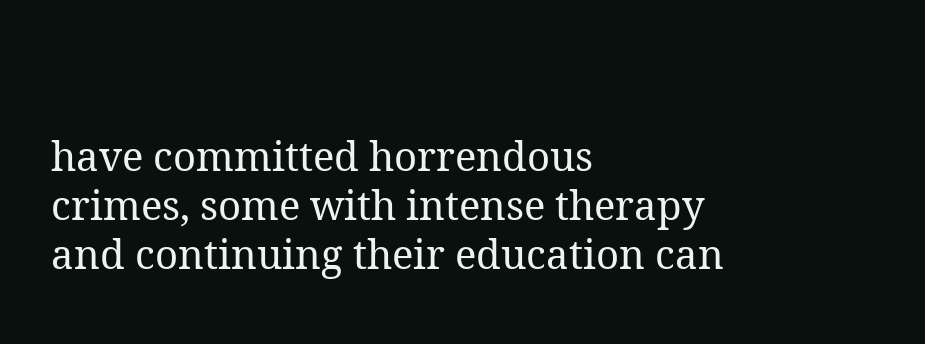have committed horrendous crimes, some with intense therapy and continuing their education can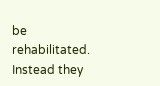be rehabilitated. Instead they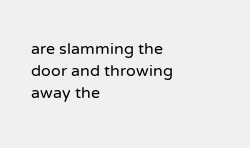are slamming the door and throwing away the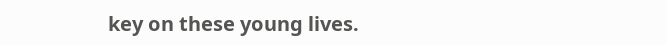key on these young lives.